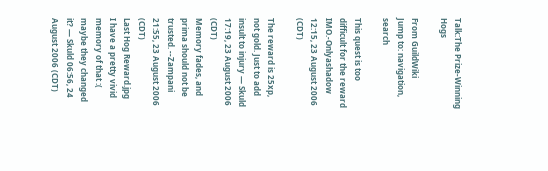Talk:The Prize-Winning Hogs

From GuildWiki
Jump to: navigation, search

This quest is too difficult for the reward IMO.-Onlyashadow 12:15, 23 August 2006 (CDT)

The reward is 25xp, not gold. Just to add insult to injury — Skuld 17:19, 23 August 2006 (CDT)
Memory fades, and prima should not be trusted. --Zampani 21:55, 23 August 2006 (CDT)
Last Hog Reward.jpg
I have a pretty vivid memory of that :( maybe they changed it? — Skuld 06:56, 24 August 2006 (CDT)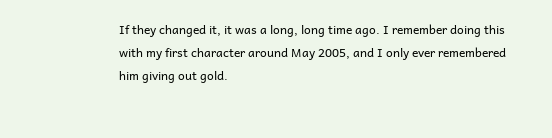If they changed it, it was a long, long time ago. I remember doing this with my first character around May 2005, and I only ever remembered him giving out gold.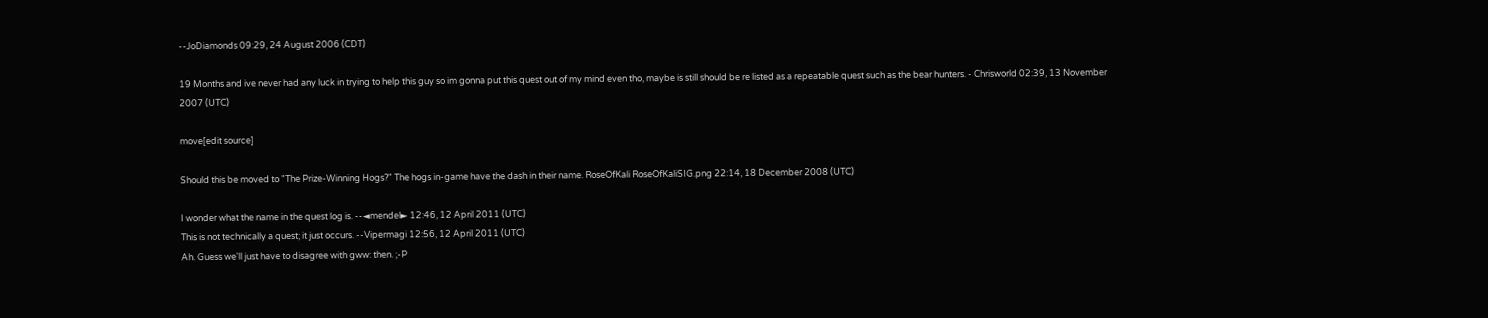--JoDiamonds 09:29, 24 August 2006 (CDT)

19 Months and ive never had any luck in trying to help this guy so im gonna put this quest out of my mind even tho, maybe is still should be re listed as a repeatable quest such as the bear hunters. - Chrisworld 02:39, 13 November 2007 (UTC)

move[edit source]

Should this be moved to "The Prize-Winning Hogs?" The hogs in-game have the dash in their name. RoseOfKali RoseOfKaliSIG.png 22:14, 18 December 2008 (UTC)

I wonder what the name in the quest log is. --◄mendel► 12:46, 12 April 2011 (UTC)
This is not technically a quest; it just occurs. --Vipermagi 12:56, 12 April 2011 (UTC)
Ah. Guess we'll just have to disagree with gww: then. ;-P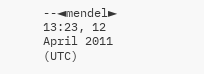--◄mendel► 13:23, 12 April 2011 (UTC)